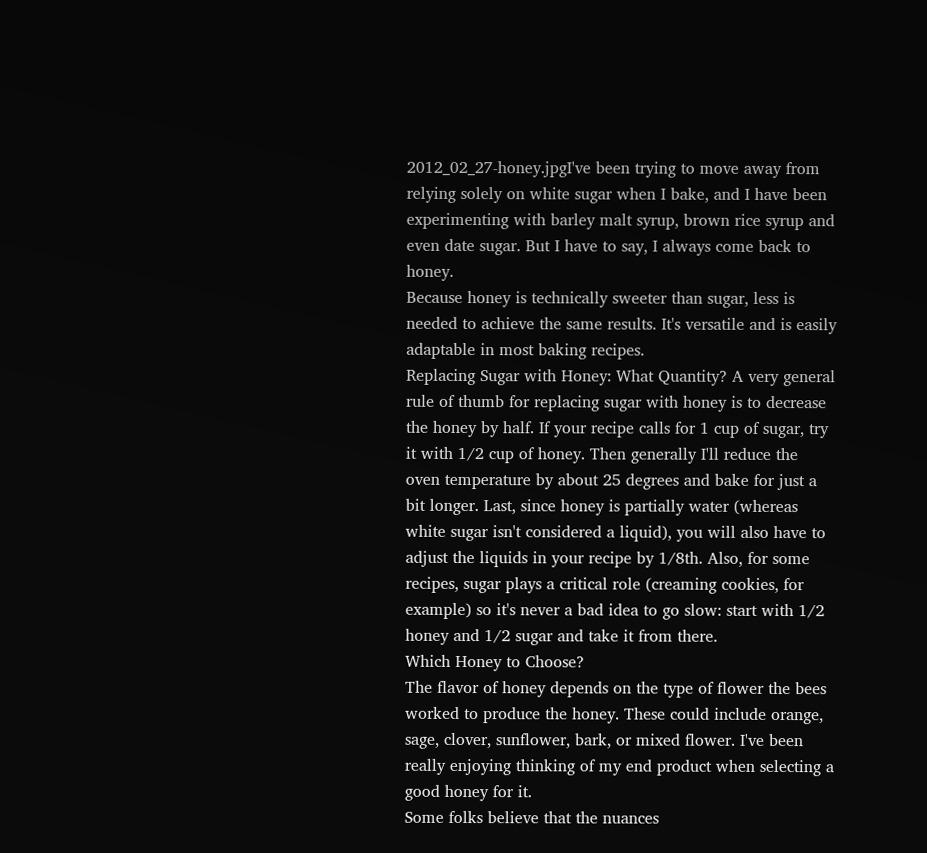2012_02_27-honey.jpgI've been trying to move away from relying solely on white sugar when I bake, and I have been experimenting with barley malt syrup, brown rice syrup and even date sugar. But I have to say, I always come back to honey.
Because honey is technically sweeter than sugar, less is needed to achieve the same results. It's versatile and is easily adaptable in most baking recipes.
Replacing Sugar with Honey: What Quantity? A very general rule of thumb for replacing sugar with honey is to decrease the honey by half. If your recipe calls for 1 cup of sugar, try it with 1/2 cup of honey. Then generally I'll reduce the oven temperature by about 25 degrees and bake for just a bit longer. Last, since honey is partially water (whereas white sugar isn't considered a liquid), you will also have to adjust the liquids in your recipe by 1/8th. Also, for some recipes, sugar plays a critical role (creaming cookies, for example) so it's never a bad idea to go slow: start with 1/2 honey and 1/2 sugar and take it from there.
Which Honey to Choose?
The flavor of honey depends on the type of flower the bees worked to produce the honey. These could include orange, sage, clover, sunflower, bark, or mixed flower. I've been really enjoying thinking of my end product when selecting a good honey for it.
Some folks believe that the nuances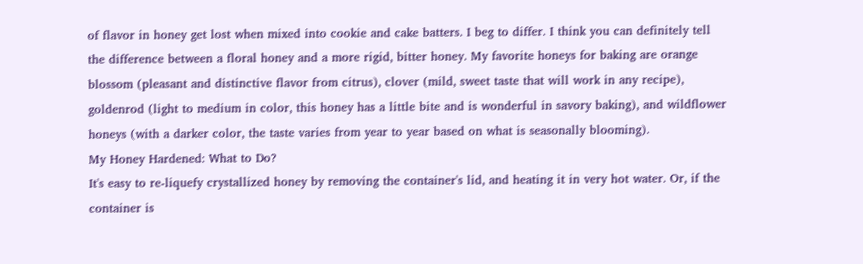of flavor in honey get lost when mixed into cookie and cake batters. I beg to differ. I think you can definitely tell the difference between a floral honey and a more rigid, bitter honey. My favorite honeys for baking are orange blossom (pleasant and distinctive flavor from citrus), clover (mild, sweet taste that will work in any recipe), goldenrod (light to medium in color, this honey has a little bite and is wonderful in savory baking), and wildflower honeys (with a darker color, the taste varies from year to year based on what is seasonally blooming).
My Honey Hardened: What to Do?
It's easy to re-liquefy crystallized honey by removing the container's lid, and heating it in very hot water. Or, if the container is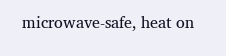microwave-safe, heat on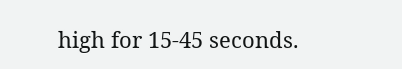high for 15-45 seconds.